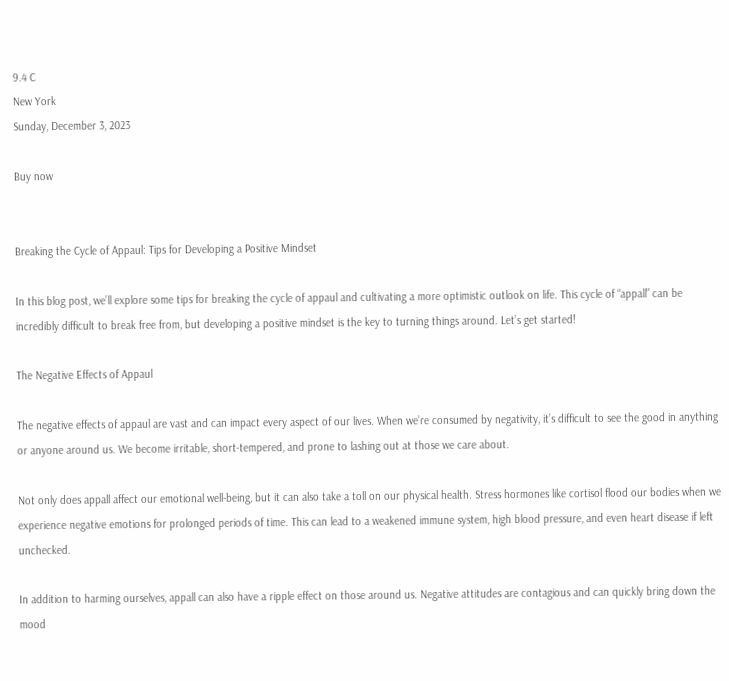9.4 C
New York
Sunday, December 3, 2023

Buy now


Breaking the Cycle of Appaul: Tips for Developing a Positive Mindset

In this blog post, we’ll explore some tips for breaking the cycle of appaul and cultivating a more optimistic outlook on life. This cycle of “appall” can be incredibly difficult to break free from, but developing a positive mindset is the key to turning things around. Let’s get started!

The Negative Effects of Appaul

The negative effects of appaul are vast and can impact every aspect of our lives. When we’re consumed by negativity, it’s difficult to see the good in anything or anyone around us. We become irritable, short-tempered, and prone to lashing out at those we care about.

Not only does appall affect our emotional well-being, but it can also take a toll on our physical health. Stress hormones like cortisol flood our bodies when we experience negative emotions for prolonged periods of time. This can lead to a weakened immune system, high blood pressure, and even heart disease if left unchecked.

In addition to harming ourselves, appall can also have a ripple effect on those around us. Negative attitudes are contagious and can quickly bring down the mood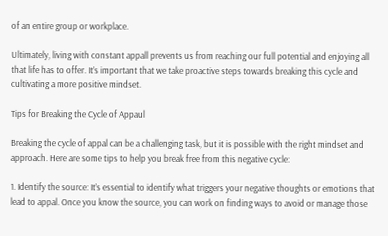of an entire group or workplace.

Ultimately, living with constant appall prevents us from reaching our full potential and enjoying all that life has to offer. It’s important that we take proactive steps towards breaking this cycle and cultivating a more positive mindset.

Tips for Breaking the Cycle of Appaul

Breaking the cycle of appal can be a challenging task, but it is possible with the right mindset and approach. Here are some tips to help you break free from this negative cycle:

1. Identify the source: It’s essential to identify what triggers your negative thoughts or emotions that lead to appal. Once you know the source, you can work on finding ways to avoid or manage those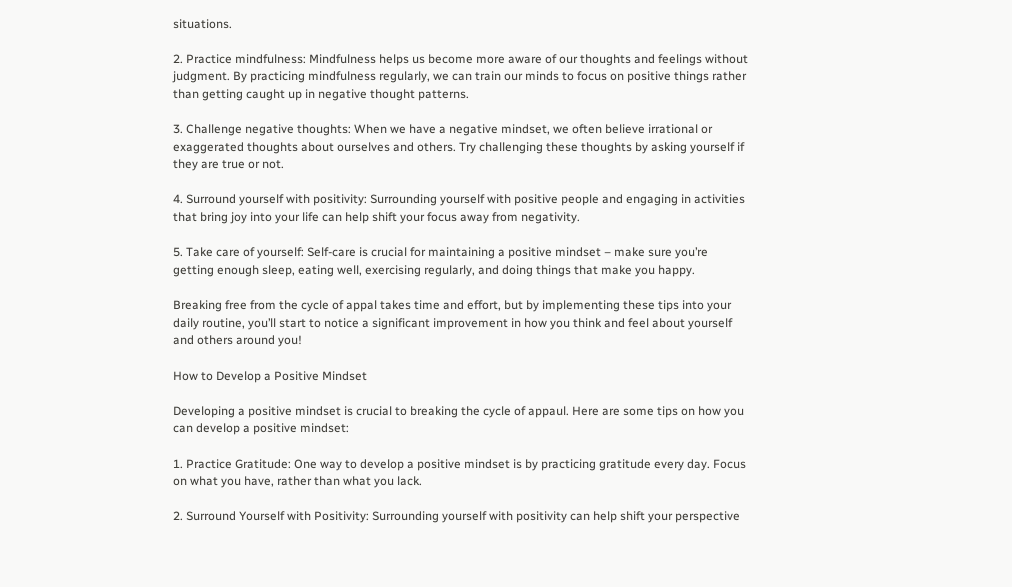situations.

2. Practice mindfulness: Mindfulness helps us become more aware of our thoughts and feelings without judgment. By practicing mindfulness regularly, we can train our minds to focus on positive things rather than getting caught up in negative thought patterns.

3. Challenge negative thoughts: When we have a negative mindset, we often believe irrational or exaggerated thoughts about ourselves and others. Try challenging these thoughts by asking yourself if they are true or not.

4. Surround yourself with positivity: Surrounding yourself with positive people and engaging in activities that bring joy into your life can help shift your focus away from negativity.

5. Take care of yourself: Self-care is crucial for maintaining a positive mindset – make sure you’re getting enough sleep, eating well, exercising regularly, and doing things that make you happy.

Breaking free from the cycle of appal takes time and effort, but by implementing these tips into your daily routine, you’ll start to notice a significant improvement in how you think and feel about yourself and others around you!

How to Develop a Positive Mindset

Developing a positive mindset is crucial to breaking the cycle of appaul. Here are some tips on how you can develop a positive mindset:

1. Practice Gratitude: One way to develop a positive mindset is by practicing gratitude every day. Focus on what you have, rather than what you lack.

2. Surround Yourself with Positivity: Surrounding yourself with positivity can help shift your perspective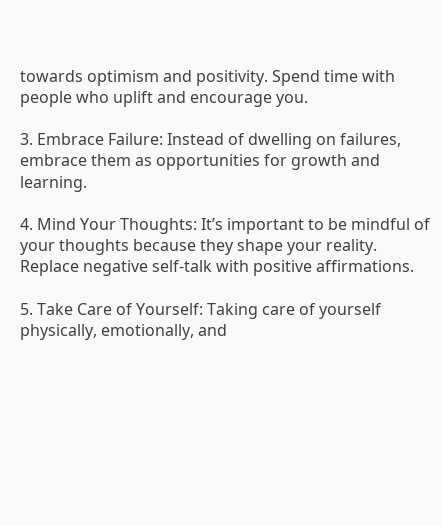towards optimism and positivity. Spend time with people who uplift and encourage you.

3. Embrace Failure: Instead of dwelling on failures, embrace them as opportunities for growth and learning.

4. Mind Your Thoughts: It’s important to be mindful of your thoughts because they shape your reality. Replace negative self-talk with positive affirmations.

5. Take Care of Yourself: Taking care of yourself physically, emotionally, and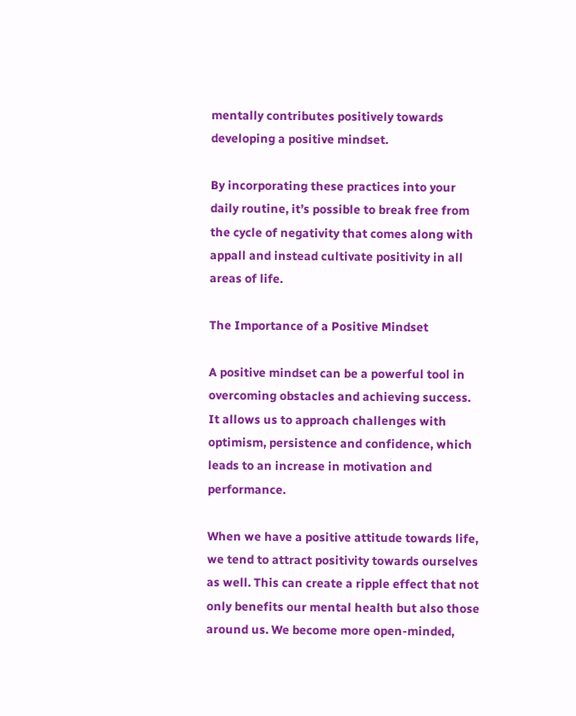mentally contributes positively towards developing a positive mindset.

By incorporating these practices into your daily routine, it’s possible to break free from the cycle of negativity that comes along with appall and instead cultivate positivity in all areas of life.

The Importance of a Positive Mindset

A positive mindset can be a powerful tool in overcoming obstacles and achieving success. It allows us to approach challenges with optimism, persistence and confidence, which leads to an increase in motivation and performance.

When we have a positive attitude towards life, we tend to attract positivity towards ourselves as well. This can create a ripple effect that not only benefits our mental health but also those around us. We become more open-minded,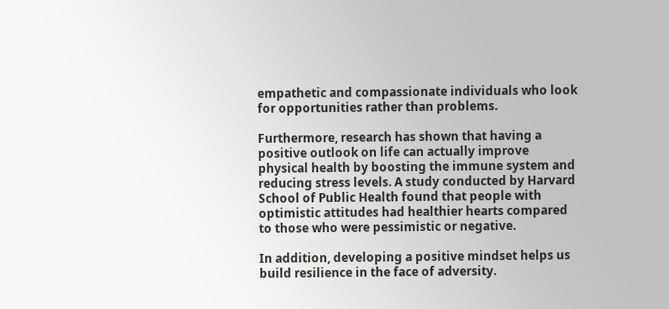empathetic and compassionate individuals who look for opportunities rather than problems.

Furthermore, research has shown that having a positive outlook on life can actually improve physical health by boosting the immune system and reducing stress levels. A study conducted by Harvard School of Public Health found that people with optimistic attitudes had healthier hearts compared to those who were pessimistic or negative.

In addition, developing a positive mindset helps us build resilience in the face of adversity.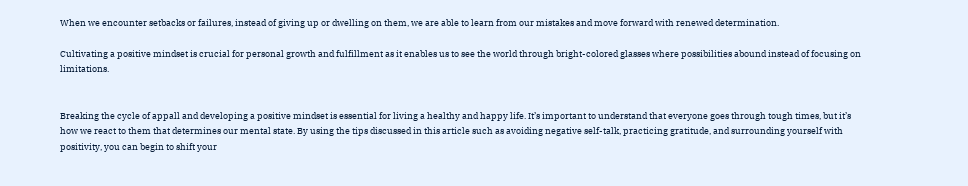When we encounter setbacks or failures, instead of giving up or dwelling on them, we are able to learn from our mistakes and move forward with renewed determination.

Cultivating a positive mindset is crucial for personal growth and fulfillment as it enables us to see the world through bright-colored glasses where possibilities abound instead of focusing on limitations.


Breaking the cycle of appall and developing a positive mindset is essential for living a healthy and happy life. It’s important to understand that everyone goes through tough times, but it’s how we react to them that determines our mental state. By using the tips discussed in this article such as avoiding negative self-talk, practicing gratitude, and surrounding yourself with positivity, you can begin to shift your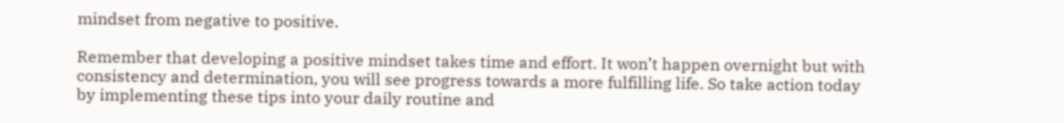mindset from negative to positive.

Remember that developing a positive mindset takes time and effort. It won’t happen overnight but with consistency and determination, you will see progress towards a more fulfilling life. So take action today by implementing these tips into your daily routine and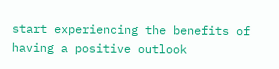start experiencing the benefits of having a positive outlook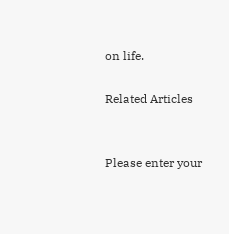on life.

Related Articles


Please enter your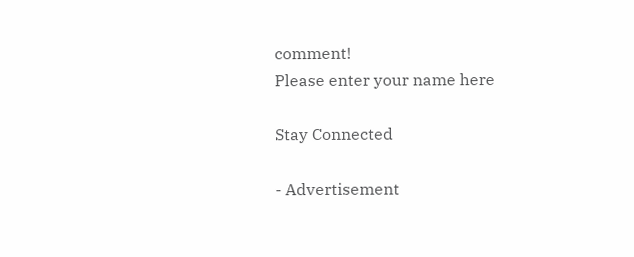comment!
Please enter your name here

Stay Connected

- Advertisement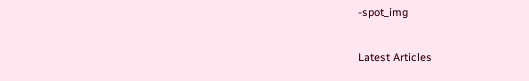-spot_img

Latest Articles